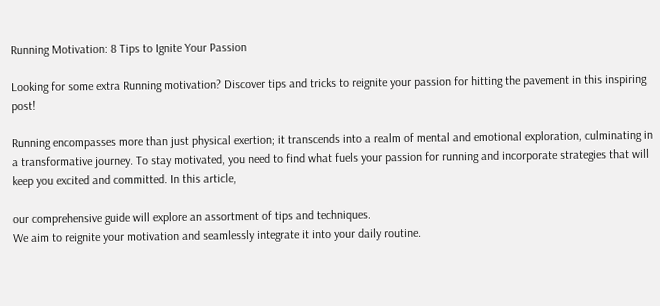Running Motivation: 8 Tips to Ignite Your Passion

Looking for some extra Running motivation? Discover tips and tricks to reignite your passion for hitting the pavement in this inspiring post!

Running encompasses more than just physical exertion; it transcends into a realm of mental and emotional exploration, culminating in a transformative journey. To stay motivated, you need to find what fuels your passion for running and incorporate strategies that will keep you excited and committed. In this article,

our comprehensive guide will explore an assortment of tips and techniques.
We aim to reignite your motivation and seamlessly integrate it into your daily routine.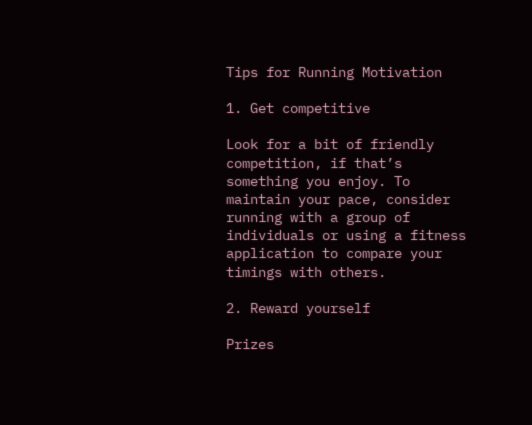Tips for Running Motivation

1. Get competitive

Look for a bit of friendly competition, if that’s something you enjoy. To maintain your pace, consider running with a group of individuals or using a fitness application to compare your timings with others.

2. Reward yourself

Prizes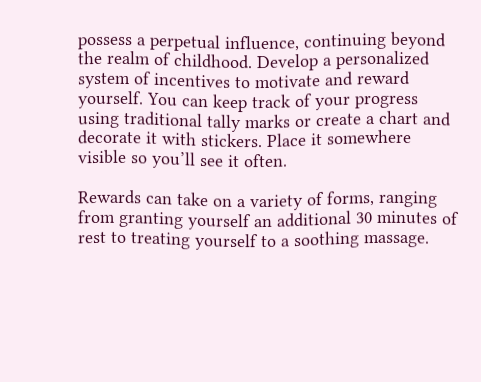possess a perpetual influence, continuing beyond the realm of childhood. Develop a personalized system of incentives to motivate and reward yourself. You can keep track of your progress using traditional tally marks or create a chart and decorate it with stickers. Place it somewhere visible so you’ll see it often.

Rewards can take on a variety of forms, ranging from granting yourself an additional 30 minutes of rest to treating yourself to a soothing massage.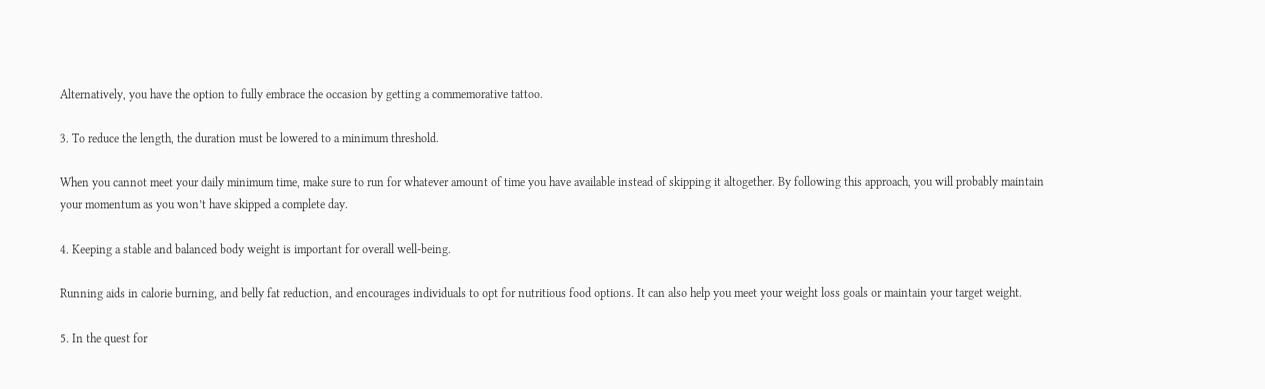Alternatively, you have the option to fully embrace the occasion by getting a commemorative tattoo.

3. To reduce the length, the duration must be lowered to a minimum threshold.

When you cannot meet your daily minimum time, make sure to run for whatever amount of time you have available instead of skipping it altogether. By following this approach, you will probably maintain your momentum as you won’t have skipped a complete day.

4. Keeping a stable and balanced body weight is important for overall well-being.

Running aids in calorie burning, and belly fat reduction, and encourages individuals to opt for nutritious food options. It can also help you meet your weight loss goals or maintain your target weight.

5. In the quest for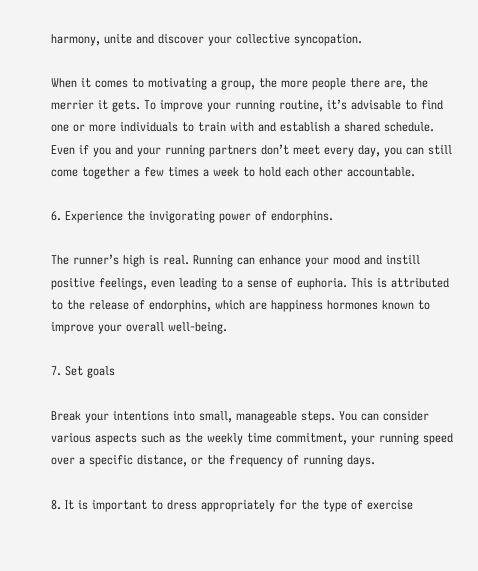harmony, unite and discover your collective syncopation.

When it comes to motivating a group, the more people there are, the merrier it gets. To improve your running routine, it’s advisable to find one or more individuals to train with and establish a shared schedule. Even if you and your running partners don’t meet every day, you can still come together a few times a week to hold each other accountable.

6. Experience the invigorating power of endorphins.

The runner’s high is real. Running can enhance your mood and instill positive feelings, even leading to a sense of euphoria. This is attributed to the release of endorphins, which are happiness hormones known to improve your overall well-being.

7. Set goals

Break your intentions into small, manageable steps. You can consider various aspects such as the weekly time commitment, your running speed over a specific distance, or the frequency of running days.

8. It is important to dress appropriately for the type of exercise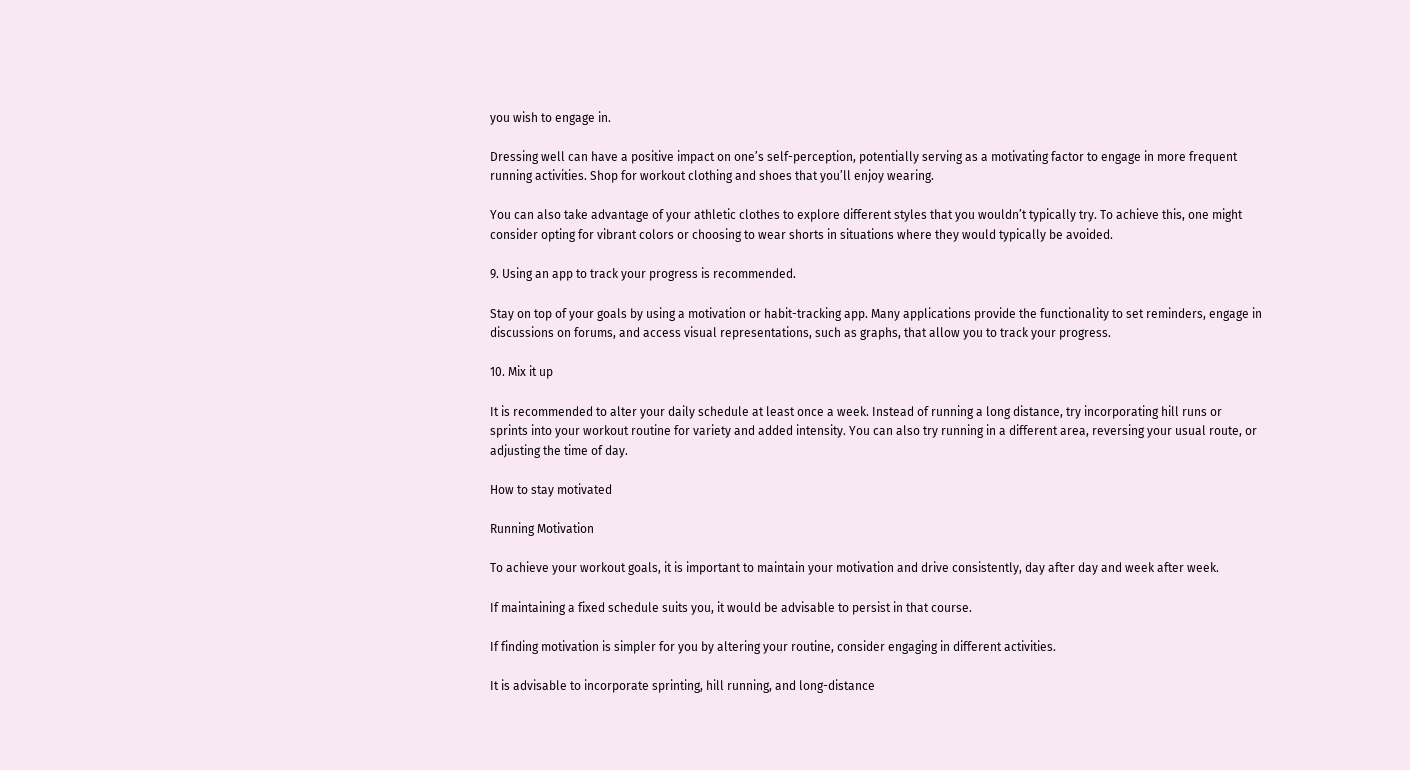you wish to engage in.

Dressing well can have a positive impact on one’s self-perception, potentially serving as a motivating factor to engage in more frequent running activities. Shop for workout clothing and shoes that you’ll enjoy wearing.

You can also take advantage of your athletic clothes to explore different styles that you wouldn’t typically try. To achieve this, one might consider opting for vibrant colors or choosing to wear shorts in situations where they would typically be avoided.

9. Using an app to track your progress is recommended.

Stay on top of your goals by using a motivation or habit-tracking app. Many applications provide the functionality to set reminders, engage in discussions on forums, and access visual representations, such as graphs, that allow you to track your progress.

10. Mix it up

It is recommended to alter your daily schedule at least once a week. Instead of running a long distance, try incorporating hill runs or sprints into your workout routine for variety and added intensity. You can also try running in a different area, reversing your usual route, or adjusting the time of day.

How to stay motivated

Running Motivation

To achieve your workout goals, it is important to maintain your motivation and drive consistently, day after day and week after week.

If maintaining a fixed schedule suits you, it would be advisable to persist in that course.

If finding motivation is simpler for you by altering your routine, consider engaging in different activities.

It is advisable to incorporate sprinting, hill running, and long-distance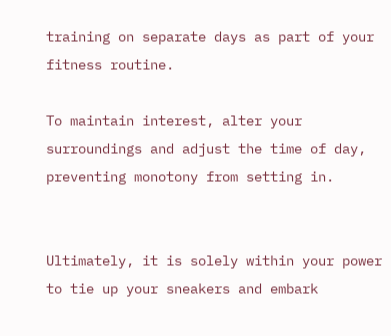training on separate days as part of your fitness routine.

To maintain interest, alter your surroundings and adjust the time of day, preventing monotony from setting in.


Ultimately, it is solely within your power to tie up your sneakers and embark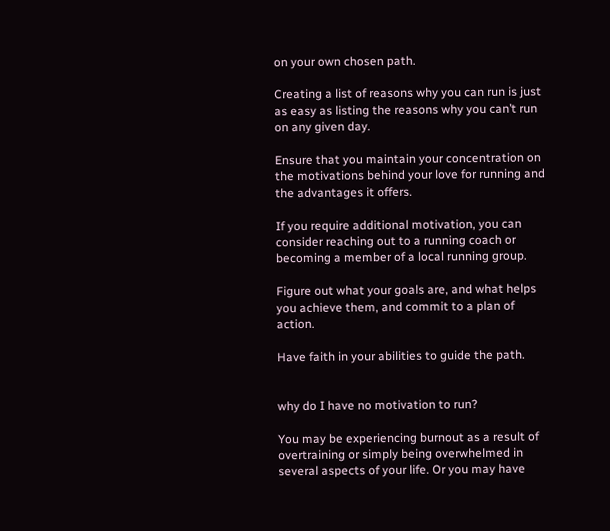on your own chosen path.

Creating a list of reasons why you can run is just as easy as listing the reasons why you can’t run on any given day.

Ensure that you maintain your concentration on the motivations behind your love for running and the advantages it offers.

If you require additional motivation, you can consider reaching out to a running coach or becoming a member of a local running group.

Figure out what your goals are, and what helps you achieve them, and commit to a plan of action.

Have faith in your abilities to guide the path.


why do I have no motivation to run?

You may be experiencing burnout as a result of overtraining or simply being overwhelmed in several aspects of your life. Or you may have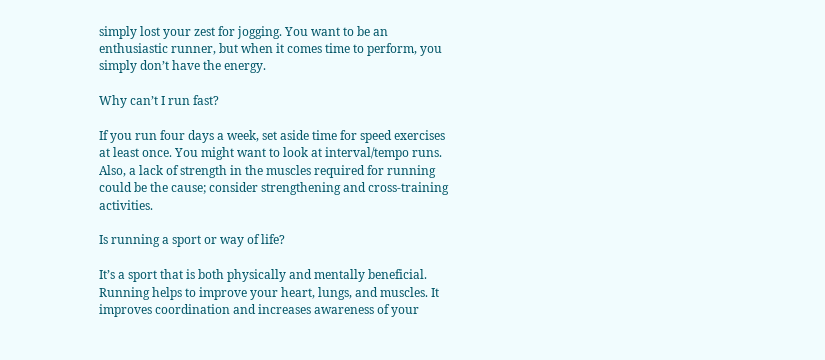simply lost your zest for jogging. You want to be an enthusiastic runner, but when it comes time to perform, you simply don’t have the energy.

Why can’t I run fast?

If you run four days a week, set aside time for speed exercises at least once. You might want to look at interval/tempo runs. Also, a lack of strength in the muscles required for running could be the cause; consider strengthening and cross-training activities.

Is running a sport or way of life?

It’s a sport that is both physically and mentally beneficial. Running helps to improve your heart, lungs, and muscles. It improves coordination and increases awareness of your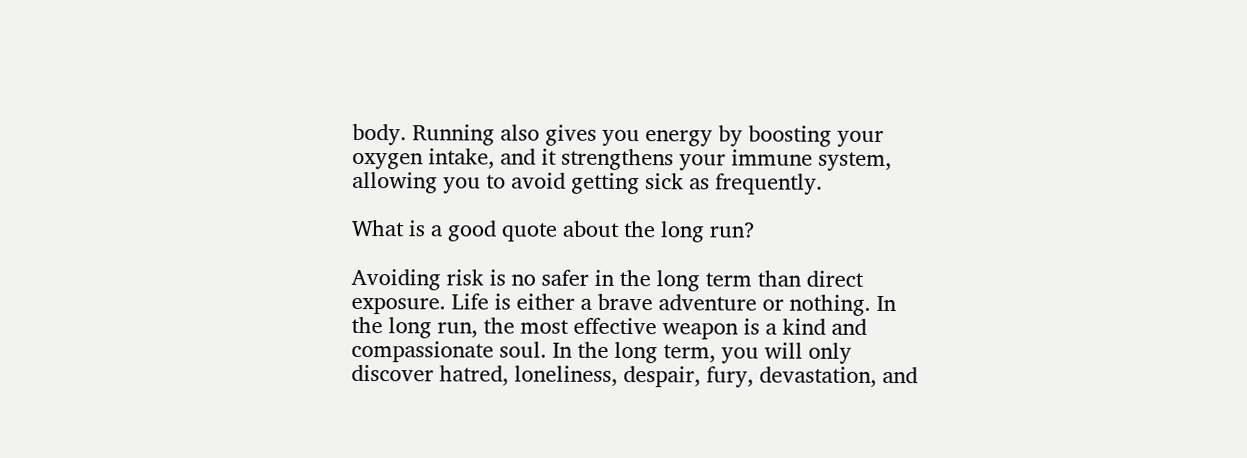body. Running also gives you energy by boosting your oxygen intake, and it strengthens your immune system, allowing you to avoid getting sick as frequently.

What is a good quote about the long run?

Avoiding risk is no safer in the long term than direct exposure. Life is either a brave adventure or nothing. In the long run, the most effective weapon is a kind and compassionate soul. In the long term, you will only discover hatred, loneliness, despair, fury, devastation, and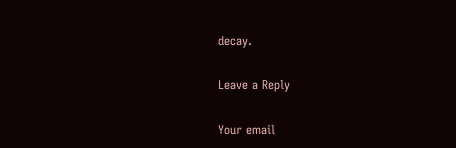decay.

Leave a Reply

Your email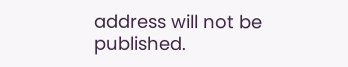address will not be published.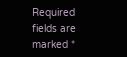Required fields are marked *